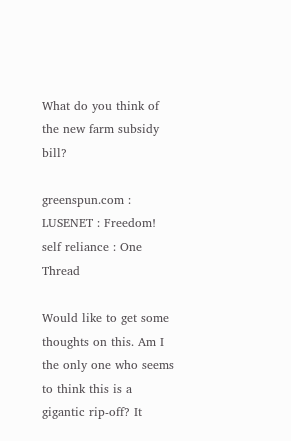What do you think of the new farm subsidy bill?

greenspun.com : LUSENET : Freedom! self reliance : One Thread

Would like to get some thoughts on this. Am I the only one who seems to think this is a gigantic rip-off? It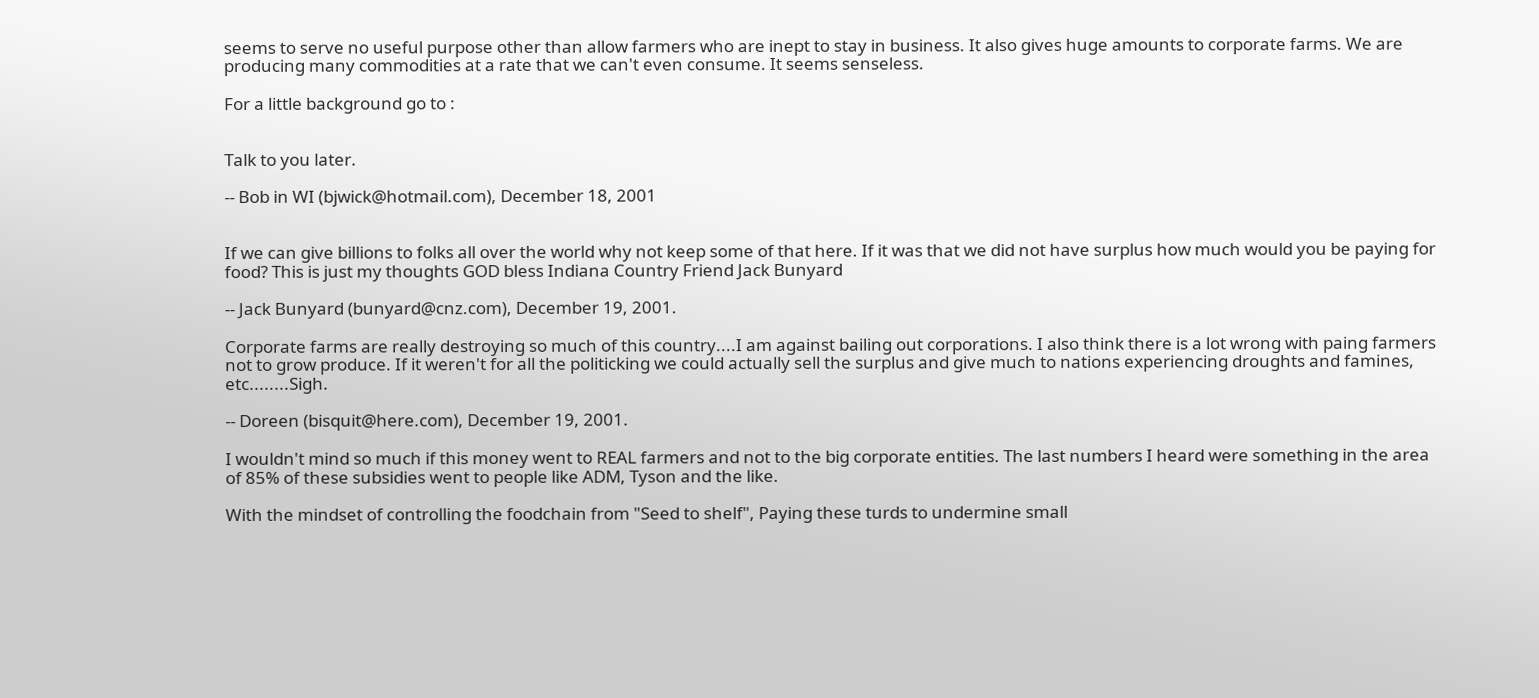seems to serve no useful purpose other than allow farmers who are inept to stay in business. It also gives huge amounts to corporate farms. We are producing many commodities at a rate that we can't even consume. It seems senseless.

For a little background go to :


Talk to you later.

-- Bob in WI (bjwick@hotmail.com), December 18, 2001


If we can give billions to folks all over the world why not keep some of that here. If it was that we did not have surplus how much would you be paying for food? This is just my thoughts GOD bless Indiana Country Friend Jack Bunyard

-- Jack Bunyard (bunyard@cnz.com), December 19, 2001.

Corporate farms are really destroying so much of this country....I am against bailing out corporations. I also think there is a lot wrong with paing farmers not to grow produce. If it weren't for all the politicking we could actually sell the surplus and give much to nations experiencing droughts and famines, etc........Sigh.

-- Doreen (bisquit@here.com), December 19, 2001.

I wouldn't mind so much if this money went to REAL farmers and not to the big corporate entities. The last numbers I heard were something in the area of 85% of these subsidies went to people like ADM, Tyson and the like.

With the mindset of controlling the foodchain from "Seed to shelf", Paying these turds to undermine small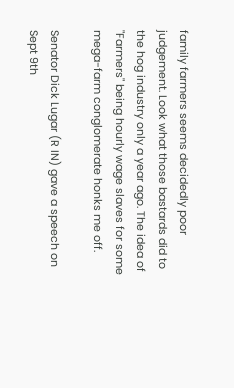family farmers seems decidedly poor judgement. Look what those bastards did to the hog industry only a year ago. The idea of "Farmers" being hourly wage slaves for some mega-farm conglomerate honks me off.

Senator Dick Lugar (R IN) gave a speech on Sept 9th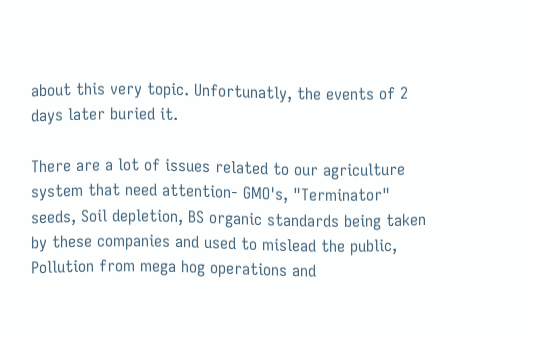about this very topic. Unfortunatly, the events of 2 days later buried it.

There are a lot of issues related to our agriculture system that need attention- GMO's, "Terminator" seeds, Soil depletion, BS organic standards being taken by these companies and used to mislead the public, Pollution from mega hog operations and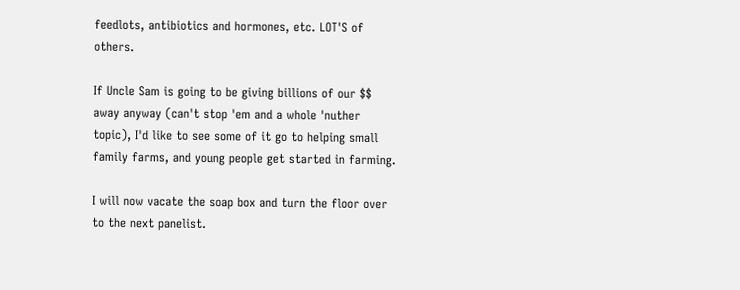feedlots, antibiotics and hormones, etc. LOT'S of others.

If Uncle Sam is going to be giving billions of our $$ away anyway (can't stop 'em and a whole 'nuther topic), I'd like to see some of it go to helping small family farms, and young people get started in farming.

I will now vacate the soap box and turn the floor over to the next panelist.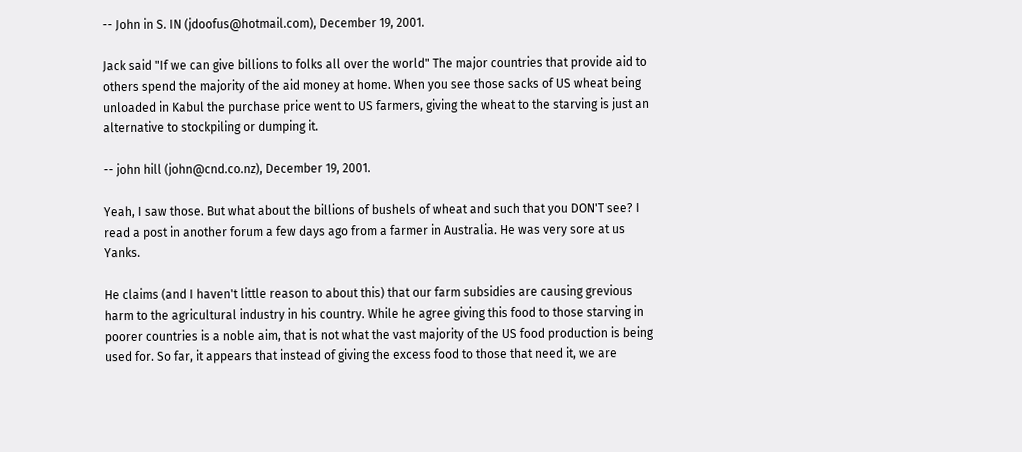-- John in S. IN (jdoofus@hotmail.com), December 19, 2001.

Jack said "If we can give billions to folks all over the world" The major countries that provide aid to others spend the majority of the aid money at home. When you see those sacks of US wheat being unloaded in Kabul the purchase price went to US farmers, giving the wheat to the starving is just an alternative to stockpiling or dumping it.

-- john hill (john@cnd.co.nz), December 19, 2001.

Yeah, I saw those. But what about the billions of bushels of wheat and such that you DON'T see? I read a post in another forum a few days ago from a farmer in Australia. He was very sore at us Yanks.

He claims (and I haven't little reason to about this) that our farm subsidies are causing grevious harm to the agricultural industry in his country. While he agree giving this food to those starving in poorer countries is a noble aim, that is not what the vast majority of the US food production is being used for. So far, it appears that instead of giving the excess food to those that need it, we are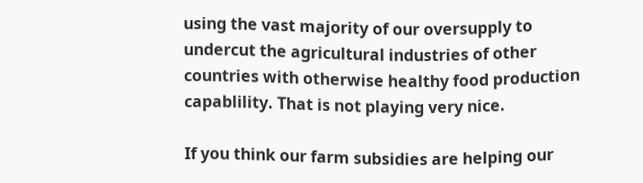using the vast majority of our oversupply to undercut the agricultural industries of other countries with otherwise healthy food production capablility. That is not playing very nice.

If you think our farm subsidies are helping our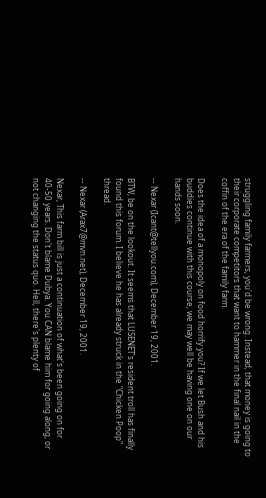struggling family farmers, you'd be wrong. Instead, that money is going to their corporate competitors that want to hammer in the final nail in the coffin of the era of the family farm.

Does the idea of a monopoly on food horrify you? If we let Bush and his buddies continue with this course, we may well be having one on our hands soon.

-- Nexar (Icant@tellyou.com), December 19, 2001.

BTW, be on the lookout. It seems that LUSENET's resident troll has finally found this forum. I believe he has already struck in the "Chicken Poop" thread.

-- Nexar (Arax7@mvn.net), December 19, 2001.

Nexar, This farm bill is just a continuation of what's been going on for 40-50 years. Don't blame Dubya. You CAN blame him for going along, or not changing the status quo. Hell, there's plenty of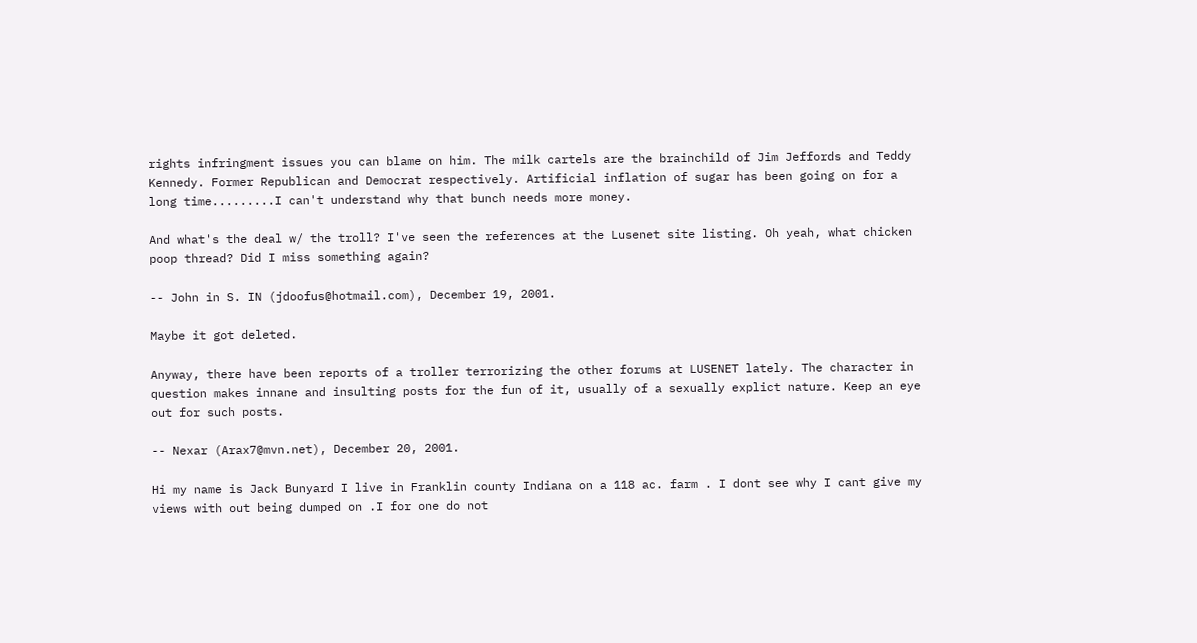rights infringment issues you can blame on him. The milk cartels are the brainchild of Jim Jeffords and Teddy Kennedy. Former Republican and Democrat respectively. Artificial inflation of sugar has been going on for a long time.........I can't understand why that bunch needs more money.

And what's the deal w/ the troll? I've seen the references at the Lusenet site listing. Oh yeah, what chicken poop thread? Did I miss something again?

-- John in S. IN (jdoofus@hotmail.com), December 19, 2001.

Maybe it got deleted.

Anyway, there have been reports of a troller terrorizing the other forums at LUSENET lately. The character in question makes innane and insulting posts for the fun of it, usually of a sexually explict nature. Keep an eye out for such posts.

-- Nexar (Arax7@mvn.net), December 20, 2001.

Hi my name is Jack Bunyard I live in Franklin county Indiana on a 118 ac. farm . I dont see why I cant give my views with out being dumped on .I for one do not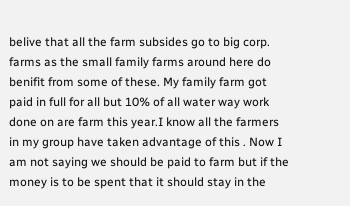belive that all the farm subsides go to big corp. farms as the small family farms around here do benifit from some of these. My family farm got paid in full for all but 10% of all water way work done on are farm this year.I know all the farmers in my group have taken advantage of this . Now I am not saying we should be paid to farm but if the money is to be spent that it should stay in the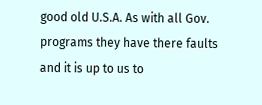good old U.S.A. As with all Gov. programs they have there faults and it is up to us to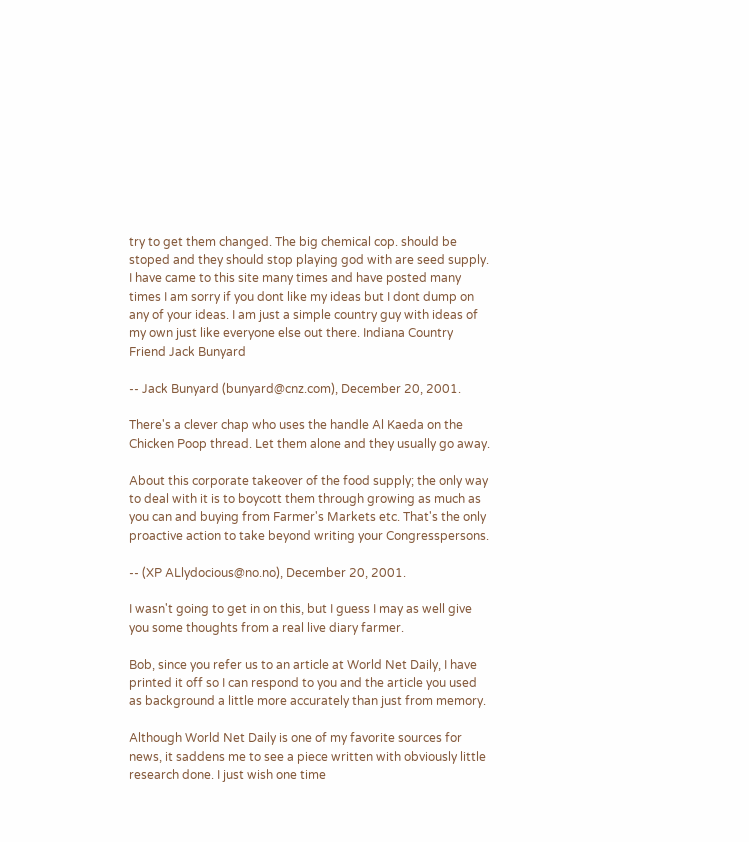try to get them changed. The big chemical cop. should be stoped and they should stop playing god with are seed supply. I have came to this site many times and have posted many times I am sorry if you dont like my ideas but I dont dump on any of your ideas. I am just a simple country guy with ideas of my own just like everyone else out there. Indiana Country Friend Jack Bunyard

-- Jack Bunyard (bunyard@cnz.com), December 20, 2001.

There's a clever chap who uses the handle Al Kaeda on the Chicken Poop thread. Let them alone and they usually go away.

About this corporate takeover of the food supply; the only way to deal with it is to boycott them through growing as much as you can and buying from Farmer's Markets etc. That's the only proactive action to take beyond writing your Congresspersons.

-- (XP ALlydocious@no.no), December 20, 2001.

I wasn't going to get in on this, but I guess I may as well give you some thoughts from a real live diary farmer.

Bob, since you refer us to an article at World Net Daily, I have printed it off so I can respond to you and the article you used as background a little more accurately than just from memory.

Although World Net Daily is one of my favorite sources for news, it saddens me to see a piece written with obviously little research done. I just wish one time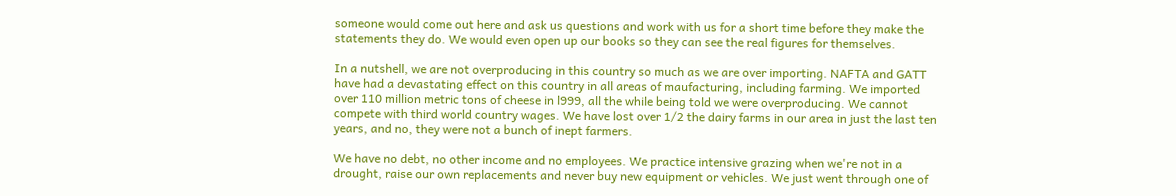someone would come out here and ask us questions and work with us for a short time before they make the statements they do. We would even open up our books so they can see the real figures for themselves.

In a nutshell, we are not overproducing in this country so much as we are over importing. NAFTA and GATT have had a devastating effect on this country in all areas of maufacturing, including farming. We imported over 110 million metric tons of cheese in l999, all the while being told we were overproducing. We cannot compete with third world country wages. We have lost over 1/2 the dairy farms in our area in just the last ten years, and no, they were not a bunch of inept farmers.

We have no debt, no other income and no employees. We practice intensive grazing when we're not in a drought, raise our own replacements and never buy new equipment or vehicles. We just went through one of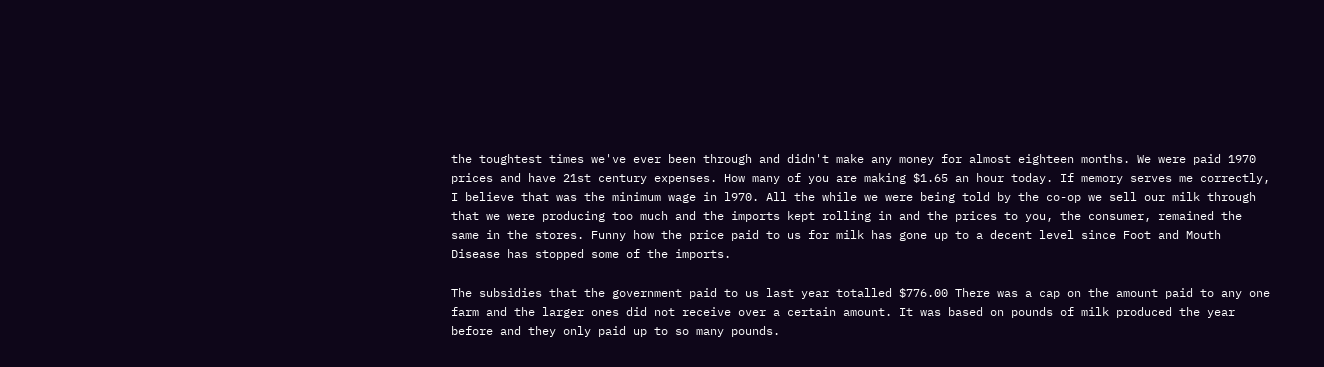the toughtest times we've ever been through and didn't make any money for almost eighteen months. We were paid 1970 prices and have 21st century expenses. How many of you are making $1.65 an hour today. If memory serves me correctly, I believe that was the minimum wage in l970. All the while we were being told by the co-op we sell our milk through that we were producing too much and the imports kept rolling in and the prices to you, the consumer, remained the same in the stores. Funny how the price paid to us for milk has gone up to a decent level since Foot and Mouth Disease has stopped some of the imports.

The subsidies that the government paid to us last year totalled $776.00 There was a cap on the amount paid to any one farm and the larger ones did not receive over a certain amount. It was based on pounds of milk produced the year before and they only paid up to so many pounds.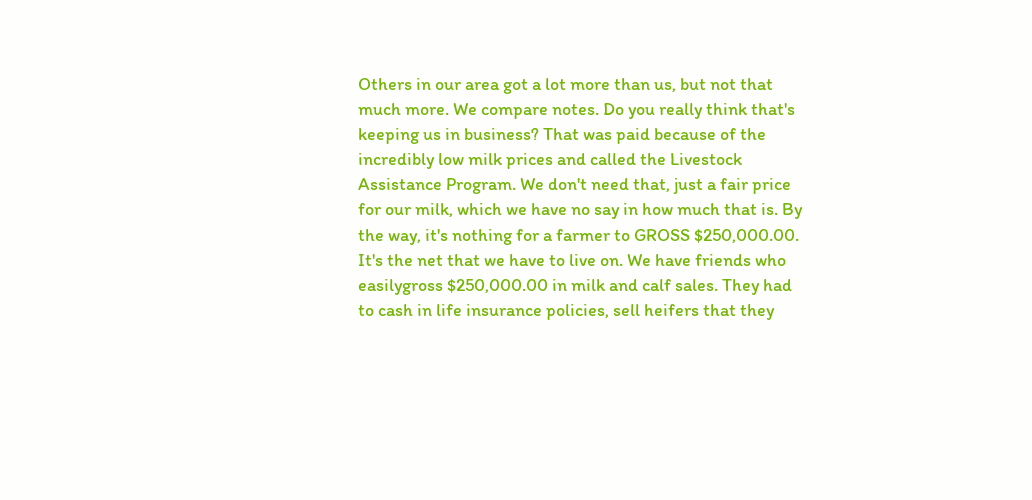Others in our area got a lot more than us, but not that much more. We compare notes. Do you really think that's keeping us in business? That was paid because of the incredibly low milk prices and called the Livestock Assistance Program. We don't need that, just a fair price for our milk, which we have no say in how much that is. By the way, it's nothing for a farmer to GROSS $250,000.00. It's the net that we have to live on. We have friends who easilygross $250,000.00 in milk and calf sales. They had to cash in life insurance policies, sell heifers that they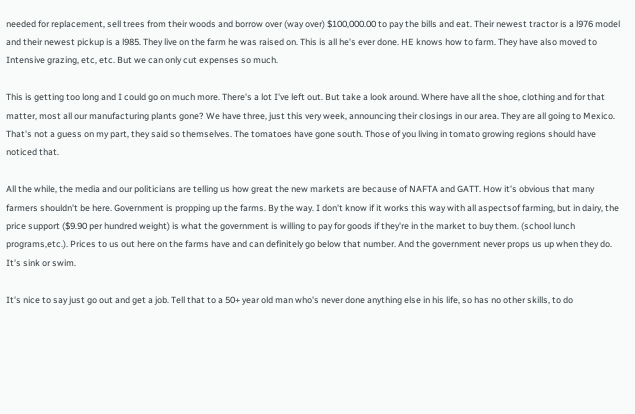needed for replacement, sell trees from their woods and borrow over (way over) $100,000.00 to pay the bills and eat. Their newest tractor is a l976 model and their newest pickup is a l985. They live on the farm he was raised on. This is all he's ever done. HE knows how to farm. They have also moved to Intensive grazing, etc, etc. But we can only cut expenses so much.

This is getting too long and I could go on much more. There's a lot I've left out. But take a look around. Where have all the shoe, clothing and for that matter, most all our manufacturing plants gone? We have three, just this very week, announcing their closings in our area. They are all going to Mexico. That's not a guess on my part, they said so themselves. The tomatoes have gone south. Those of you living in tomato growing regions should have noticed that.

All the while, the media and our politicians are telling us how great the new markets are because of NAFTA and GATT. How it's obvious that many farmers shouldn't be here. Government is propping up the farms. By the way. I don't know if it works this way with all aspectsof farming, but in dairy, the price support ($9.90 per hundred weight) is what the government is willing to pay for goods if they're in the market to buy them. (school lunch programs,etc.). Prices to us out here on the farms have and can definitely go below that number. And the government never props us up when they do. It's sink or swim.

It's nice to say just go out and get a job. Tell that to a 50+ year old man who's never done anything else in his life, so has no other skills, to do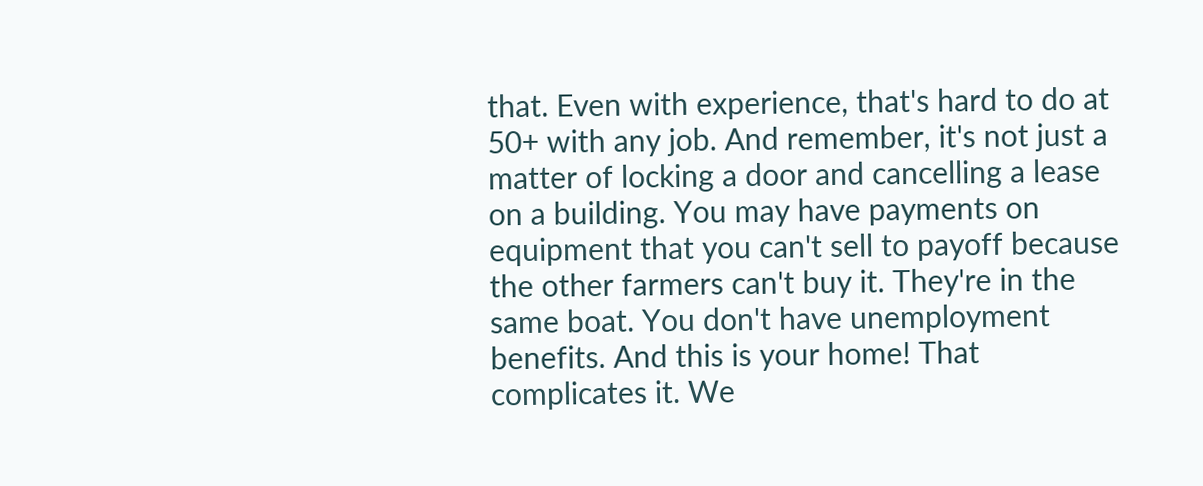that. Even with experience, that's hard to do at 50+ with any job. And remember, it's not just a matter of locking a door and cancelling a lease on a building. You may have payments on equipment that you can't sell to payoff because the other farmers can't buy it. They're in the same boat. You don't have unemployment benefits. And this is your home! That complicates it. We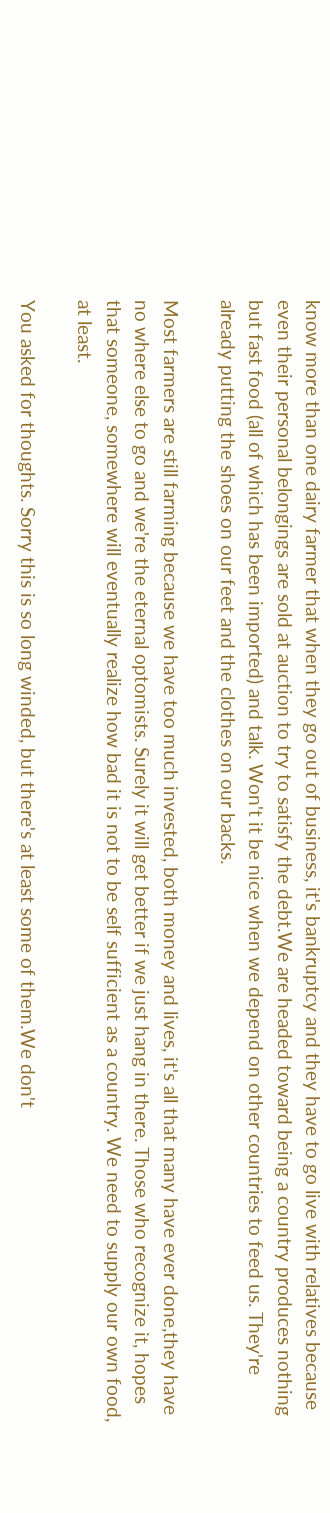know more than one dairy farmer that when they go out of business, it's bankruptcy and they have to go live with relatives because even their personal belongings are sold at auction to try to satisfy the debt.We are headed toward being a country produces nothing but fast food (all of which has been imported) and talk. Won't it be nice when we depend on other countries to feed us. They're already putting the shoes on our feet and the clothes on our backs.

Most farmers are still farming because we have too much invested, both money and lives, it's all that many have ever done,they have no where else to go and we're the eternal optomists. Surely it will get better if we just hang in there. Those who recognize it, hopes that someone, somewhere will eventually realize how bad it is not to be self sufficient as a country. We need to supply our own food, at least.

You asked for thoughts. Sorry this is so long winded, but there's at least some of them.We don't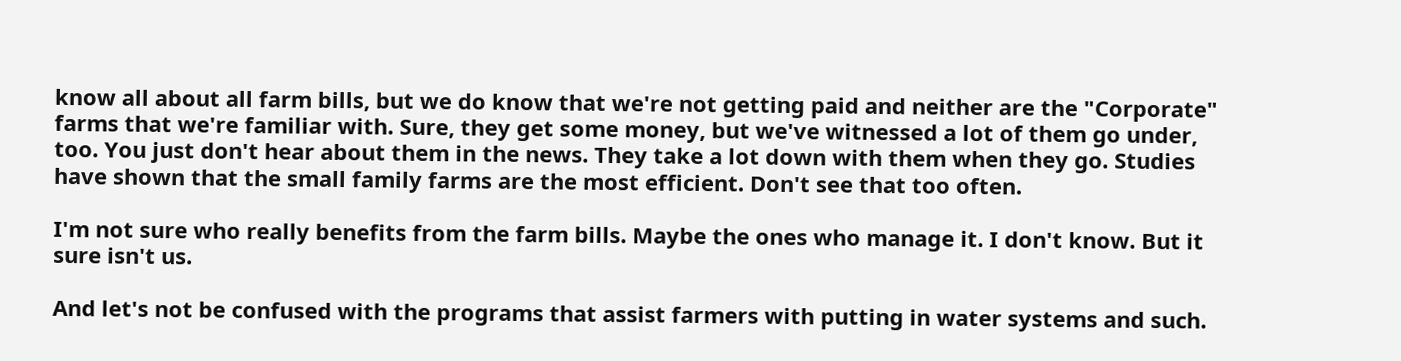know all about all farm bills, but we do know that we're not getting paid and neither are the "Corporate" farms that we're familiar with. Sure, they get some money, but we've witnessed a lot of them go under, too. You just don't hear about them in the news. They take a lot down with them when they go. Studies have shown that the small family farms are the most efficient. Don't see that too often.

I'm not sure who really benefits from the farm bills. Maybe the ones who manage it. I don't know. But it sure isn't us.

And let's not be confused with the programs that assist farmers with putting in water systems and such.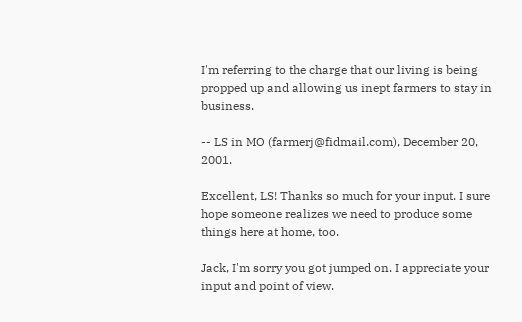I'm referring to the charge that our living is being propped up and allowing us inept farmers to stay in business.

-- LS in MO (farmerj@fidmail.com), December 20, 2001.

Excellent, LS! Thanks so much for your input. I sure hope someone realizes we need to produce some things here at home, too.

Jack, I'm sorry you got jumped on. I appreciate your input and point of view.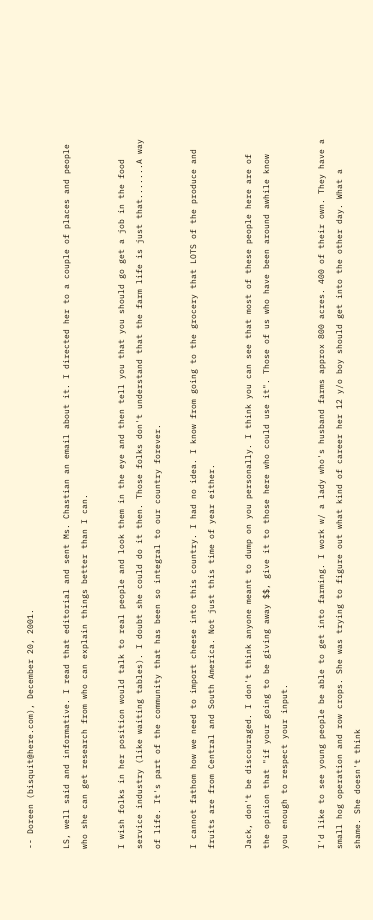-- Doreen (bisquit@here.com), December 20, 2001.

LS, well said and informative. I read that editorial and sent Ms. Chastian an email about it. I directed her to a couple of places and people who she can get research from who can explain things better than I can.

I wish folks in her position would talk to real people and look them in the eye and then tell you that you should go get a job in the food service industry (like waiting tables). I doubt she could do it then. Those folks don't understand that the farm life is just that.......A way of life. It's part of the community that has been so integral to our country forever.

I cannot fathom how we need to import cheese into this country. I had no idea. I know from going to the grocery that LOTS of the produce and fruits are from Central and South America. Not just this time of year either.

Jack, don't be discouraged. I don't think anyone meant to dump on you personally. I think you can see that most of these people here are of the opinion that "if your going to be giving away $$, give it to those here who could use it". Those of us who have been around awhile know you enough to respect your input.

I'd like to see young people be able to get into farming. I work w/ a lady who's husband farms approx 800 acres. 400 of their own. They have a small hog operation and row crops. She was trying to figure out what kind of career her 12 y/o boy should get into the other day. What a shame. She doesn't think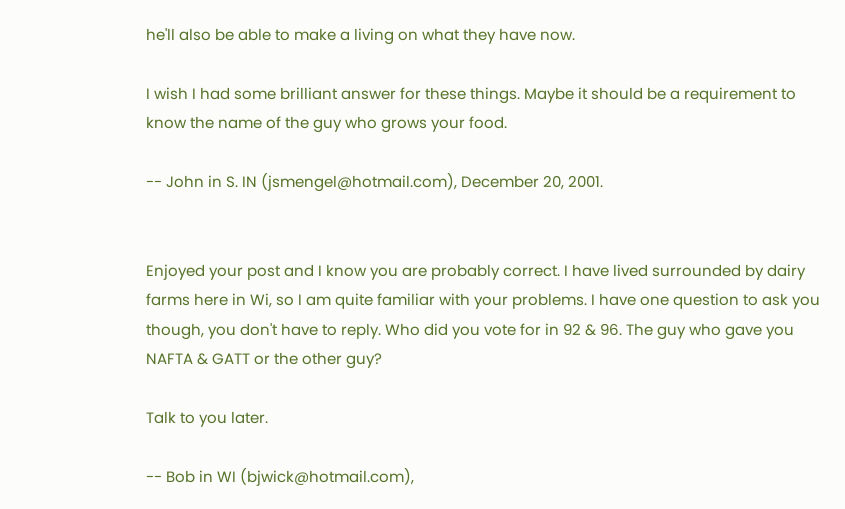he'll also be able to make a living on what they have now.

I wish I had some brilliant answer for these things. Maybe it should be a requirement to know the name of the guy who grows your food.

-- John in S. IN (jsmengel@hotmail.com), December 20, 2001.


Enjoyed your post and I know you are probably correct. I have lived surrounded by dairy farms here in Wi, so I am quite familiar with your problems. I have one question to ask you though, you don't have to reply. Who did you vote for in 92 & 96. The guy who gave you NAFTA & GATT or the other guy?

Talk to you later.

-- Bob in WI (bjwick@hotmail.com),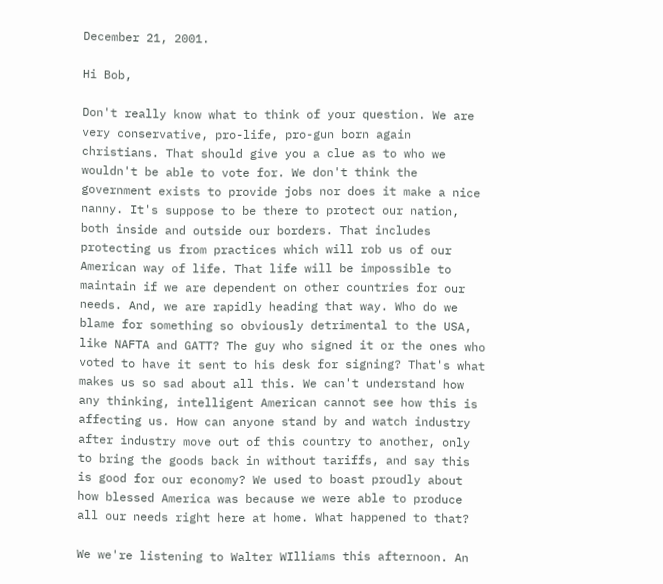December 21, 2001.

Hi Bob,

Don't really know what to think of your question. We are very conservative, pro-life, pro-gun born again christians. That should give you a clue as to who we wouldn't be able to vote for. We don't think the government exists to provide jobs nor does it make a nice nanny. It's suppose to be there to protect our nation, both inside and outside our borders. That includes protecting us from practices which will rob us of our American way of life. That life will be impossible to maintain if we are dependent on other countries for our needs. And, we are rapidly heading that way. Who do we blame for something so obviously detrimental to the USA, like NAFTA and GATT? The guy who signed it or the ones who voted to have it sent to his desk for signing? That's what makes us so sad about all this. We can't understand how any thinking, intelligent American cannot see how this is affecting us. How can anyone stand by and watch industry after industry move out of this country to another, only to bring the goods back in without tariffs, and say this is good for our economy? We used to boast proudly about how blessed America was because we were able to produce all our needs right here at home. What happened to that?

We we're listening to Walter WIlliams this afternoon. An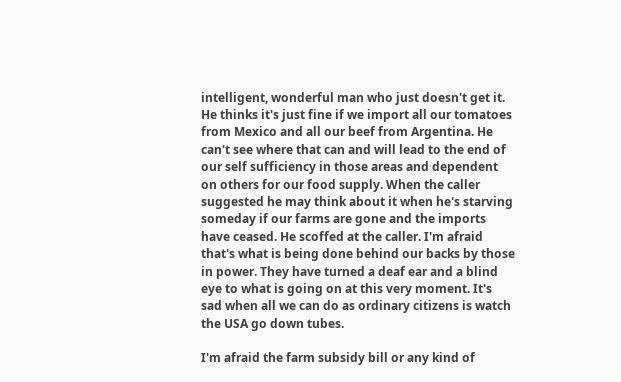intelligent, wonderful man who just doesn't get it. He thinks it's just fine if we import all our tomatoes from Mexico and all our beef from Argentina. He can't see where that can and will lead to the end of our self sufficiency in those areas and dependent on others for our food supply. When the caller suggested he may think about it when he's starving someday if our farms are gone and the imports have ceased. He scoffed at the caller. I'm afraid that's what is being done behind our backs by those in power. They have turned a deaf ear and a blind eye to what is going on at this very moment. It's sad when all we can do as ordinary citizens is watch the USA go down tubes.

I'm afraid the farm subsidy bill or any kind of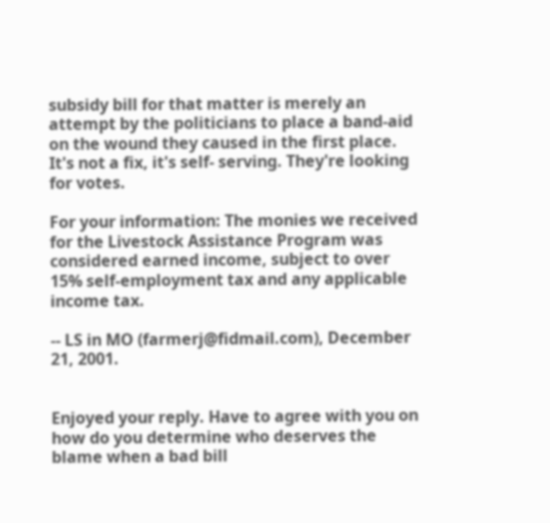subsidy bill for that matter is merely an attempt by the politicians to place a band-aid on the wound they caused in the first place. It's not a fix, it's self- serving. They're looking for votes.

For your information: The monies we received for the Livestock Assistance Program was considered earned income, subject to over 15% self-employment tax and any applicable income tax.

-- LS in MO (farmerj@fidmail.com), December 21, 2001.


Enjoyed your reply. Have to agree with you on how do you determine who deserves the blame when a bad bill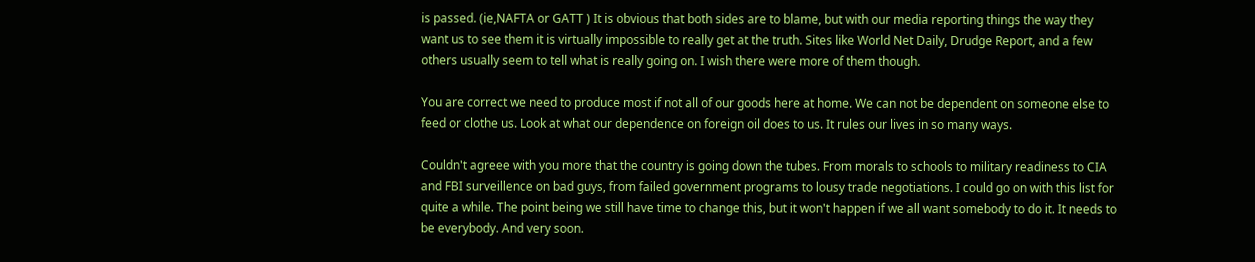is passed. (ie,NAFTA or GATT ) It is obvious that both sides are to blame, but with our media reporting things the way they want us to see them it is virtually impossible to really get at the truth. Sites like World Net Daily, Drudge Report, and a few others usually seem to tell what is really going on. I wish there were more of them though.

You are correct we need to produce most if not all of our goods here at home. We can not be dependent on someone else to feed or clothe us. Look at what our dependence on foreign oil does to us. It rules our lives in so many ways.

Couldn't agreee with you more that the country is going down the tubes. From morals to schools to military readiness to CIA and FBI surveillence on bad guys, from failed government programs to lousy trade negotiations. I could go on with this list for quite a while. The point being we still have time to change this, but it won't happen if we all want somebody to do it. It needs to be everybody. And very soon.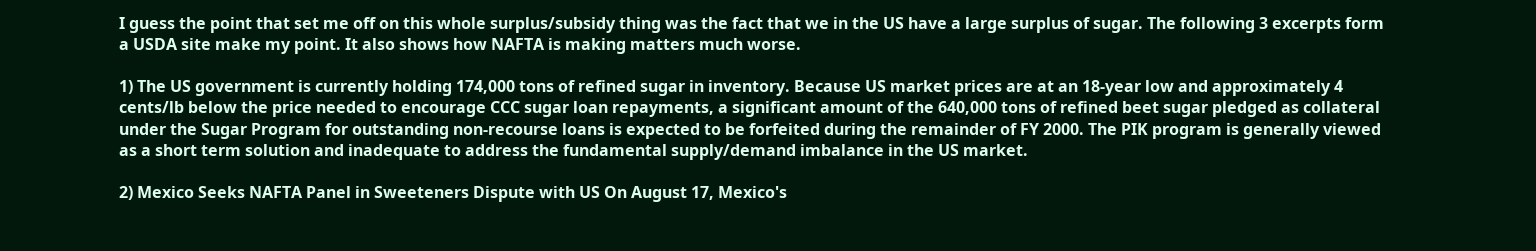I guess the point that set me off on this whole surplus/subsidy thing was the fact that we in the US have a large surplus of sugar. The following 3 excerpts form a USDA site make my point. It also shows how NAFTA is making matters much worse.

1) The US government is currently holding 174,000 tons of refined sugar in inventory. Because US market prices are at an 18-year low and approximately 4 cents/lb below the price needed to encourage CCC sugar loan repayments, a significant amount of the 640,000 tons of refined beet sugar pledged as collateral under the Sugar Program for outstanding non-recourse loans is expected to be forfeited during the remainder of FY 2000. The PIK program is generally viewed as a short term solution and inadequate to address the fundamental supply/demand imbalance in the US market.

2) Mexico Seeks NAFTA Panel in Sweeteners Dispute with US On August 17, Mexico's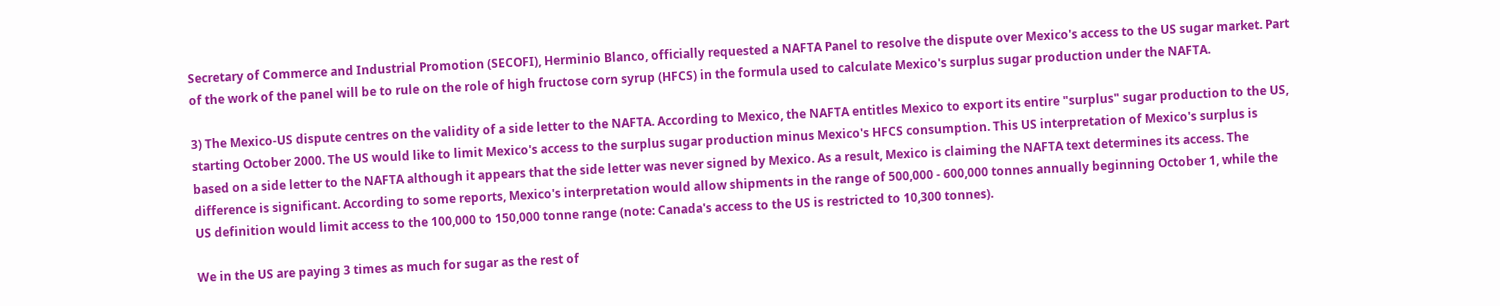Secretary of Commerce and Industrial Promotion (SECOFI), Herminio Blanco, officially requested a NAFTA Panel to resolve the dispute over Mexico's access to the US sugar market. Part of the work of the panel will be to rule on the role of high fructose corn syrup (HFCS) in the formula used to calculate Mexico's surplus sugar production under the NAFTA.

3) The Mexico-US dispute centres on the validity of a side letter to the NAFTA. According to Mexico, the NAFTA entitles Mexico to export its entire "surplus" sugar production to the US, starting October 2000. The US would like to limit Mexico's access to the surplus sugar production minus Mexico's HFCS consumption. This US interpretation of Mexico's surplus is based on a side letter to the NAFTA although it appears that the side letter was never signed by Mexico. As a result, Mexico is claiming the NAFTA text determines its access. The difference is significant. According to some reports, Mexico's interpretation would allow shipments in the range of 500,000 - 600,000 tonnes annually beginning October 1, while the US definition would limit access to the 100,000 to 150,000 tonne range (note: Canada's access to the US is restricted to 10,300 tonnes).

We in the US are paying 3 times as much for sugar as the rest of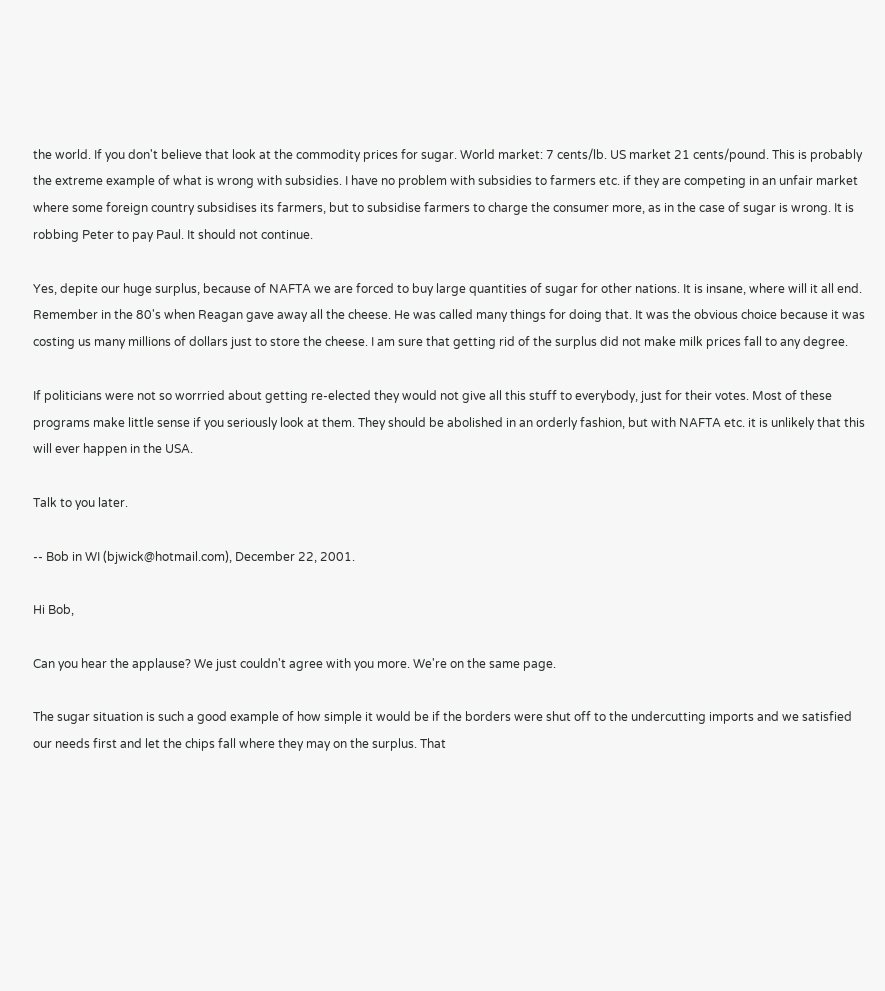the world. If you don't believe that look at the commodity prices for sugar. World market: 7 cents/lb. US market 21 cents/pound. This is probably the extreme example of what is wrong with subsidies. I have no problem with subsidies to farmers etc. if they are competing in an unfair market where some foreign country subsidises its farmers, but to subsidise farmers to charge the consumer more, as in the case of sugar is wrong. It is robbing Peter to pay Paul. It should not continue.

Yes, depite our huge surplus, because of NAFTA we are forced to buy large quantities of sugar for other nations. It is insane, where will it all end. Remember in the 80's when Reagan gave away all the cheese. He was called many things for doing that. It was the obvious choice because it was costing us many millions of dollars just to store the cheese. I am sure that getting rid of the surplus did not make milk prices fall to any degree.

If politicians were not so worrried about getting re-elected they would not give all this stuff to everybody, just for their votes. Most of these programs make little sense if you seriously look at them. They should be abolished in an orderly fashion, but with NAFTA etc. it is unlikely that this will ever happen in the USA.

Talk to you later.

-- Bob in WI (bjwick@hotmail.com), December 22, 2001.

Hi Bob,

Can you hear the applause? We just couldn't agree with you more. We're on the same page.

The sugar situation is such a good example of how simple it would be if the borders were shut off to the undercutting imports and we satisfied our needs first and let the chips fall where they may on the surplus. That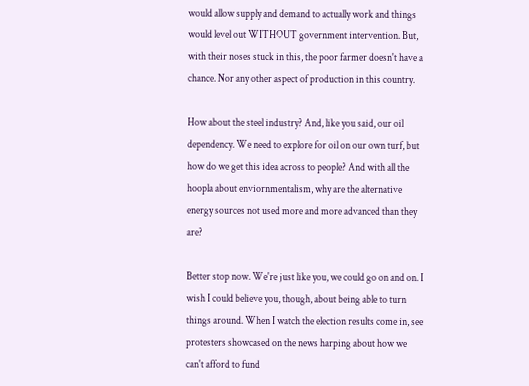would allow supply and demand to actually work and things would level out WITHOUT government intervention. But, with their noses stuck in this, the poor farmer doesn't have a chance. Nor any other aspect of production in this country.

How about the steel industry? And, like you said, our oil dependency. We need to explore for oil on our own turf, but how do we get this idea across to people? And with all the hoopla about enviornmentalism, why are the alternative energy sources not used more and more advanced than they are?

Better stop now. We're just like you, we could go on and on. I wish I could believe you, though, about being able to turn things around. When I watch the election results come in, see protesters showcased on the news harping about how we can't afford to fund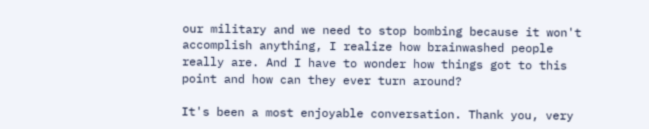our military and we need to stop bombing because it won't accomplish anything, I realize how brainwashed people really are. And I have to wonder how things got to this point and how can they ever turn around?

It's been a most enjoyable conversation. Thank you, very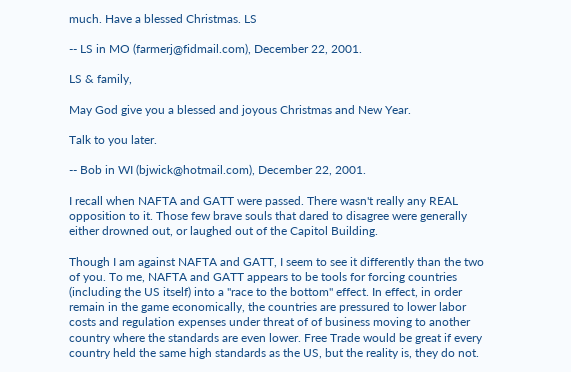much. Have a blessed Christmas. LS

-- LS in MO (farmerj@fidmail.com), December 22, 2001.

LS & family,

May God give you a blessed and joyous Christmas and New Year.

Talk to you later.

-- Bob in WI (bjwick@hotmail.com), December 22, 2001.

I recall when NAFTA and GATT were passed. There wasn't really any REAL opposition to it. Those few brave souls that dared to disagree were generally either drowned out, or laughed out of the Capitol Building.

Though I am against NAFTA and GATT, I seem to see it differently than the two of you. To me, NAFTA and GATT appears to be tools for forcing countries (including the US itself) into a "race to the bottom" effect. In effect, in order remain in the game economically, the countries are pressured to lower labor costs and regulation expenses under threat of of business moving to another country where the standards are even lower. Free Trade would be great if every country held the same high standards as the US, but the reality is, they do not.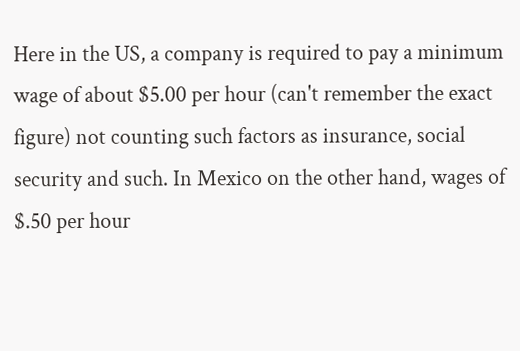Here in the US, a company is required to pay a minimum wage of about $5.00 per hour (can't remember the exact figure) not counting such factors as insurance, social security and such. In Mexico on the other hand, wages of $.50 per hour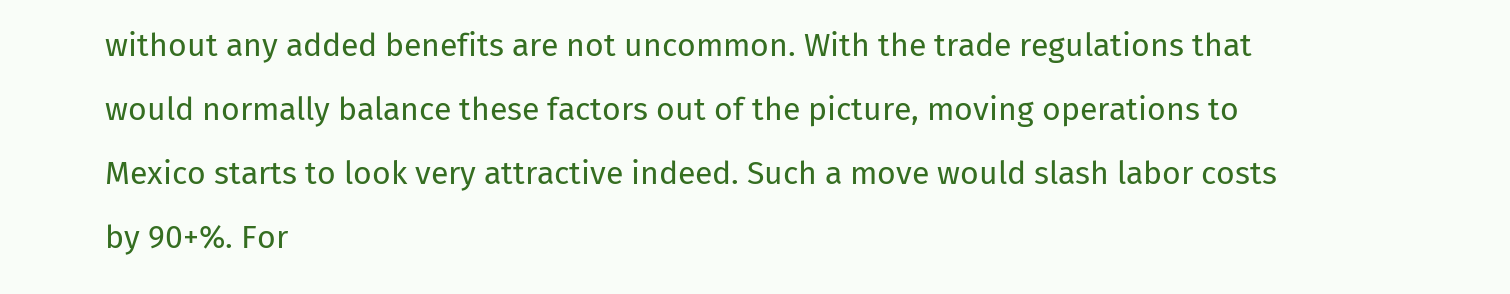without any added benefits are not uncommon. With the trade regulations that would normally balance these factors out of the picture, moving operations to Mexico starts to look very attractive indeed. Such a move would slash labor costs by 90+%. For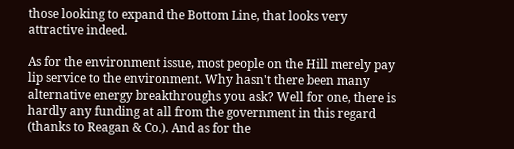those looking to expand the Bottom Line, that looks very attractive indeed.

As for the environment issue, most people on the Hill merely pay lip service to the environment. Why hasn't there been many alternative energy breakthroughs you ask? Well for one, there is hardly any funding at all from the government in this regard (thanks to Reagan & Co.). And as for the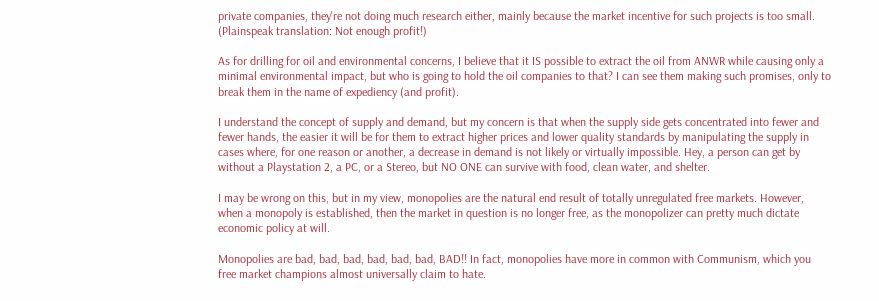private companies, they're not doing much research either, mainly because the market incentive for such projects is too small. (Plainspeak translation: Not enough profit!)

As for drilling for oil and environmental concerns, I believe that it IS possible to extract the oil from ANWR while causing only a minimal environmental impact, but who is going to hold the oil companies to that? I can see them making such promises, only to break them in the name of expediency (and profit).

I understand the concept of supply and demand, but my concern is that when the supply side gets concentrated into fewer and fewer hands, the easier it will be for them to extract higher prices and lower quality standards by manipulating the supply in cases where, for one reason or another, a decrease in demand is not likely or virtually impossible. Hey, a person can get by without a Playstation 2, a PC, or a Stereo, but NO ONE can survive with food, clean water, and shelter.

I may be wrong on this, but in my view, monopolies are the natural end result of totally unregulated free markets. However, when a monopoly is established, then the market in question is no longer free, as the monopolizer can pretty much dictate economic policy at will.

Monopolies are bad, bad, bad, bad, bad, bad, BAD!! In fact, monopolies have more in common with Communism, which you free market champions almost universally claim to hate.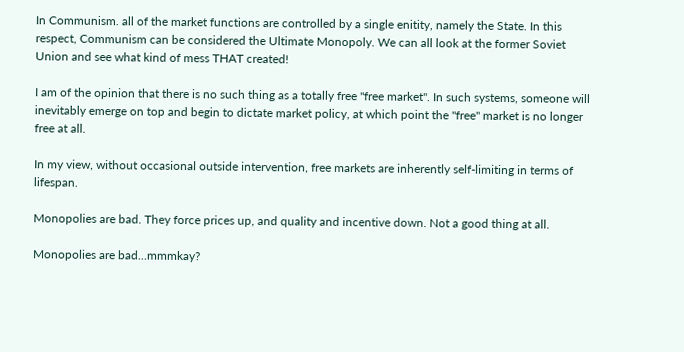In Communism. all of the market functions are controlled by a single enitity, namely the State. In this respect, Communism can be considered the Ultimate Monopoly. We can all look at the former Soviet Union and see what kind of mess THAT created!

I am of the opinion that there is no such thing as a totally free "free market". In such systems, someone will inevitably emerge on top and begin to dictate market policy, at which point the "free" market is no longer free at all.

In my view, without occasional outside intervention, free markets are inherently self-limiting in terms of lifespan.

Monopolies are bad. They force prices up, and quality and incentive down. Not a good thing at all.

Monopolies are bad...mmmkay?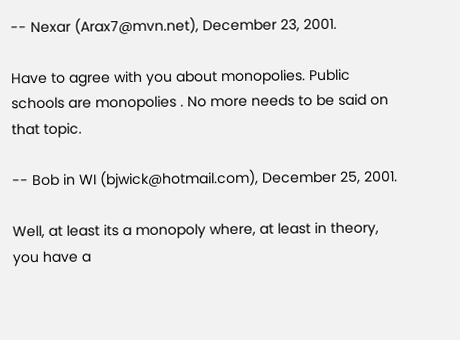-- Nexar (Arax7@mvn.net), December 23, 2001.

Have to agree with you about monopolies. Public schools are monopolies . No more needs to be said on that topic.

-- Bob in WI (bjwick@hotmail.com), December 25, 2001.

Well, at least its a monopoly where, at least in theory, you have a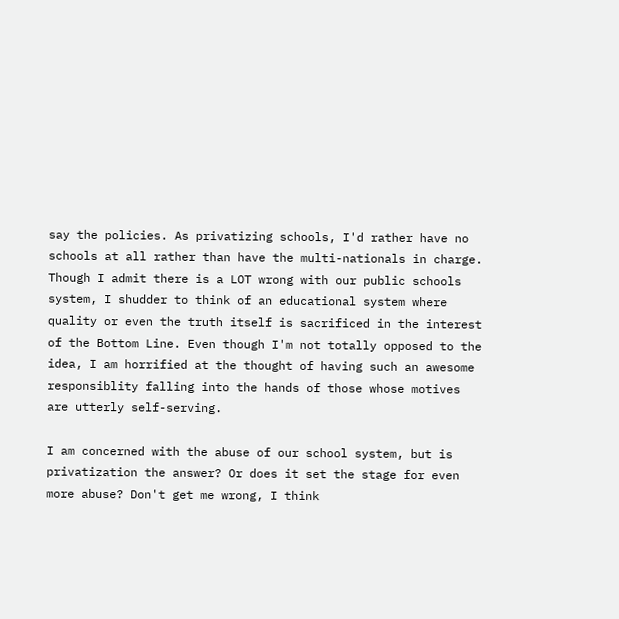say the policies. As privatizing schools, I'd rather have no schools at all rather than have the multi-nationals in charge. Though I admit there is a LOT wrong with our public schools system, I shudder to think of an educational system where quality or even the truth itself is sacrificed in the interest of the Bottom Line. Even though I'm not totally opposed to the idea, I am horrified at the thought of having such an awesome responsiblity falling into the hands of those whose motives are utterly self-serving.

I am concerned with the abuse of our school system, but is privatization the answer? Or does it set the stage for even more abuse? Don't get me wrong, I think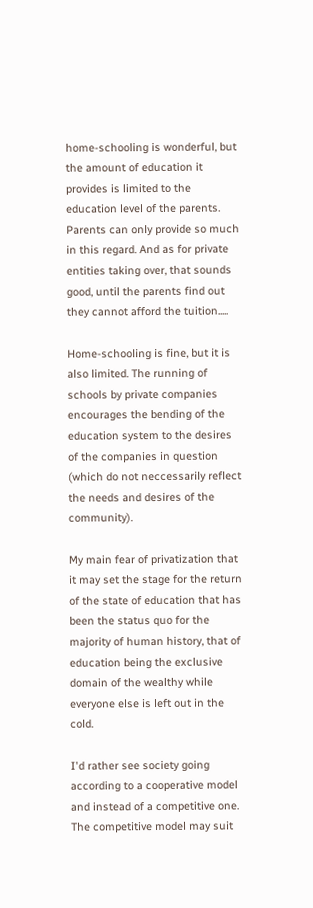home-schooling is wonderful, but the amount of education it provides is limited to the education level of the parents. Parents can only provide so much in this regard. And as for private entities taking over, that sounds good, until the parents find out they cannot afford the tuition.....

Home-schooling is fine, but it is also limited. The running of schools by private companies encourages the bending of the education system to the desires of the companies in question (which do not neccessarily reflect the needs and desires of the community).

My main fear of privatization that it may set the stage for the return of the state of education that has been the status quo for the majority of human history, that of education being the exclusive domain of the wealthy while everyone else is left out in the cold.

I'd rather see society going according to a cooperative model and instead of a competitive one. The competitive model may suit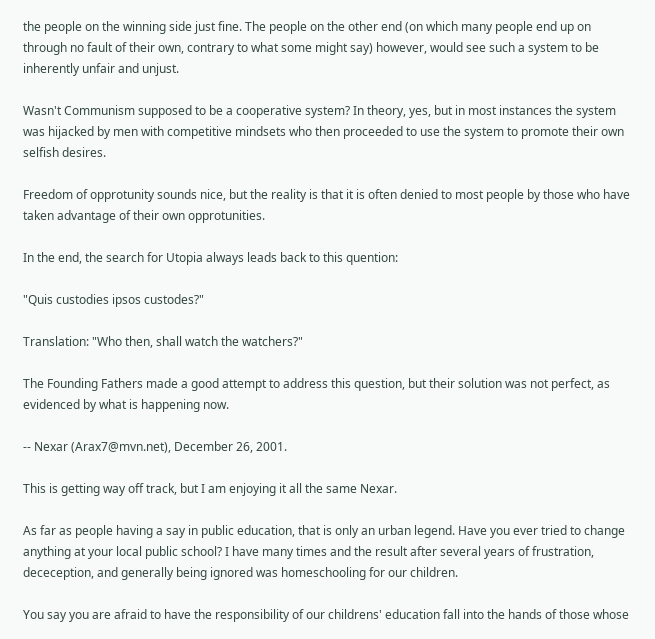the people on the winning side just fine. The people on the other end (on which many people end up on through no fault of their own, contrary to what some might say) however, would see such a system to be inherently unfair and unjust.

Wasn't Communism supposed to be a cooperative system? In theory, yes, but in most instances the system was hijacked by men with competitive mindsets who then proceeded to use the system to promote their own selfish desires.

Freedom of opprotunity sounds nice, but the reality is that it is often denied to most people by those who have taken advantage of their own opprotunities.

In the end, the search for Utopia always leads back to this quention:

"Quis custodies ipsos custodes?"

Translation: "Who then, shall watch the watchers?"

The Founding Fathers made a good attempt to address this question, but their solution was not perfect, as evidenced by what is happening now.

-- Nexar (Arax7@mvn.net), December 26, 2001.

This is getting way off track, but I am enjoying it all the same Nexar.

As far as people having a say in public education, that is only an urban legend. Have you ever tried to change anything at your local public school? I have many times and the result after several years of frustration, deceception, and generally being ignored was homeschooling for our children.

You say you are afraid to have the responsibility of our childrens' education fall into the hands of those whose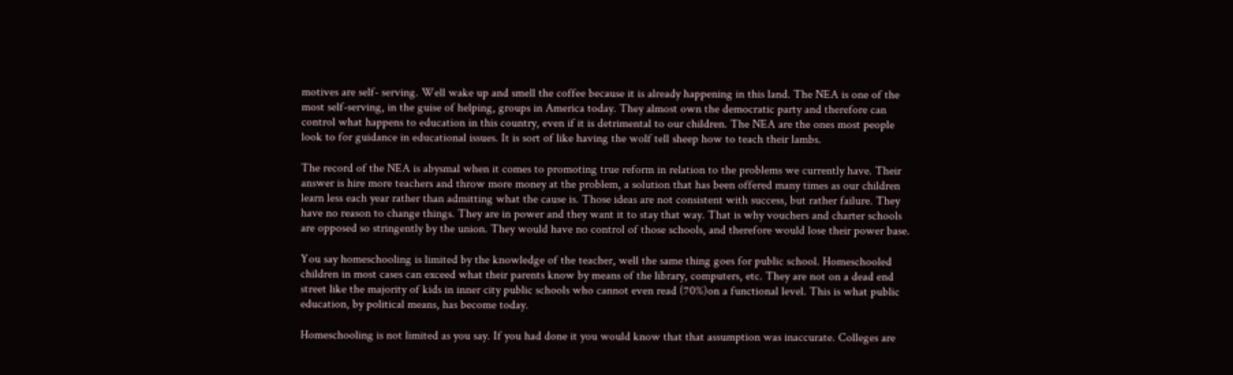motives are self- serving. Well wake up and smell the coffee because it is already happening in this land. The NEA is one of the most self-serving, in the guise of helping, groups in America today. They almost own the democratic party and therefore can control what happens to education in this country, even if it is detrimental to our children. The NEA are the ones most people look to for guidance in educational issues. It is sort of like having the wolf tell sheep how to teach their lambs.

The record of the NEA is abysmal when it comes to promoting true reform in relation to the problems we currently have. Their answer is hire more teachers and throw more money at the problem, a solution that has been offered many times as our children learn less each year rather than admitting what the cause is. Those ideas are not consistent with success, but rather failure. They have no reason to change things. They are in power and they want it to stay that way. That is why vouchers and charter schools are opposed so stringently by the union. They would have no control of those schools, and therefore would lose their power base.

You say homeschooling is limited by the knowledge of the teacher, well the same thing goes for public school. Homeschooled children in most cases can exceed what their parents know by means of the library, computers, etc. They are not on a dead end street like the majority of kids in inner city public schools who cannot even read (70%)on a functional level. This is what public education, by political means, has become today.

Homeschooling is not limited as you say. If you had done it you would know that that assumption was inaccurate. Colleges are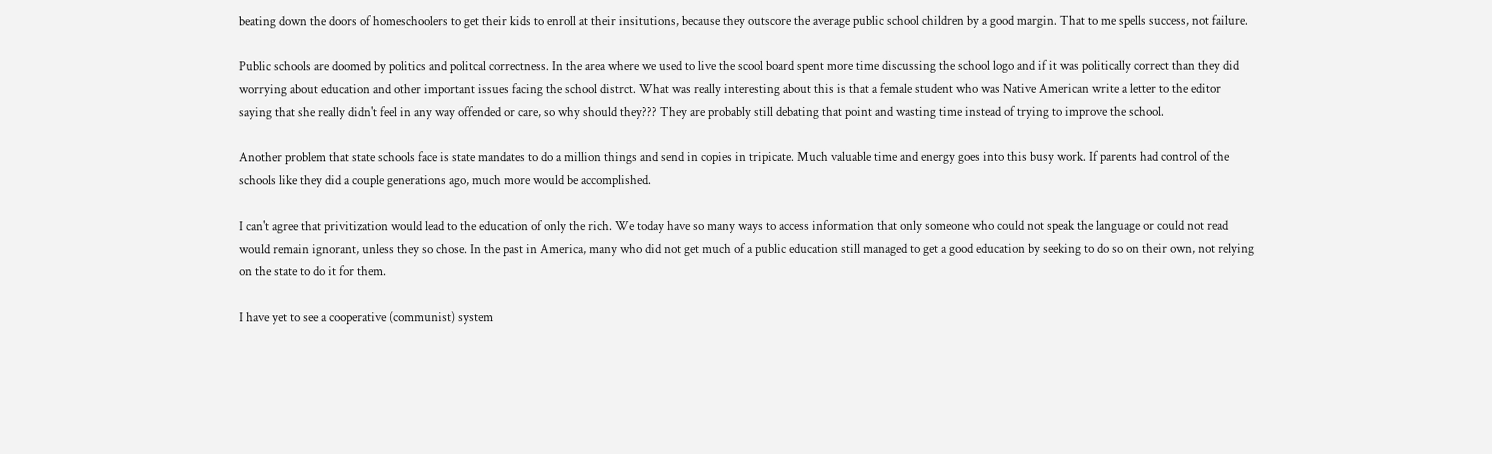beating down the doors of homeschoolers to get their kids to enroll at their insitutions, because they outscore the average public school children by a good margin. That to me spells success, not failure.

Public schools are doomed by politics and politcal correctness. In the area where we used to live the scool board spent more time discussing the school logo and if it was politically correct than they did worrying about education and other important issues facing the school distrct. What was really interesting about this is that a female student who was Native American write a letter to the editor saying that she really didn't feel in any way offended or care, so why should they??? They are probably still debating that point and wasting time instead of trying to improve the school.

Another problem that state schools face is state mandates to do a million things and send in copies in tripicate. Much valuable time and energy goes into this busy work. If parents had control of the schools like they did a couple generations ago, much more would be accomplished.

I can't agree that privitization would lead to the education of only the rich. We today have so many ways to access information that only someone who could not speak the language or could not read would remain ignorant, unless they so chose. In the past in America, many who did not get much of a public education still managed to get a good education by seeking to do so on their own, not relying on the state to do it for them.

I have yet to see a cooperative (communist) system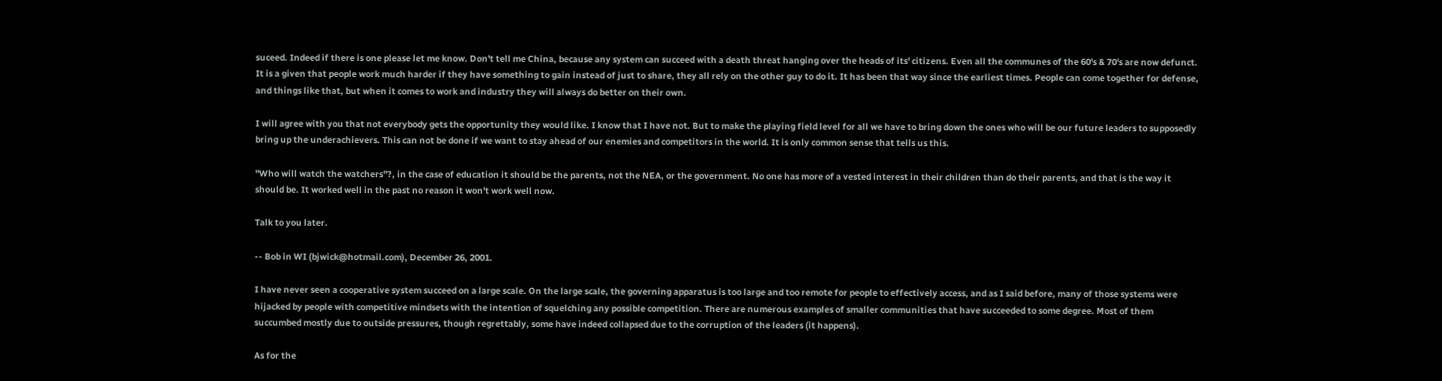suceed. Indeed if there is one please let me know. Don't tell me China, because any system can succeed with a death threat hanging over the heads of its' citizens. Even all the communes of the 60's & 70's are now defunct. It is a given that people work much harder if they have something to gain instead of just to share, they all rely on the other guy to do it. It has been that way since the earliest times. People can come together for defense, and things like that, but when it comes to work and industry they will always do better on their own.

I will agree with you that not everybody gets the opportunity they would like. I know that I have not. But to make the playing field level for all we have to bring down the ones who will be our future leaders to supposedly bring up the underachievers. This can not be done if we want to stay ahead of our enemies and competitors in the world. It is only common sense that tells us this.

"Who will watch the watchers"?, in the case of education it should be the parents, not the NEA, or the government. No one has more of a vested interest in their children than do their parents, and that is the way it should be. It worked well in the past no reason it won't work well now.

Talk to you later.

-- Bob in WI (bjwick@hotmail.com), December 26, 2001.

I have never seen a cooperative system succeed on a large scale. On the large scale, the governing apparatus is too large and too remote for people to effectively access, and as I said before, many of those systems were hijacked by people with competitive mindsets with the intention of squelching any possible competition. There are numerous examples of smaller communities that have succeeded to some degree. Most of them succumbed mostly due to outside pressures, though regrettably, some have indeed collapsed due to the corruption of the leaders (it happens).

As for the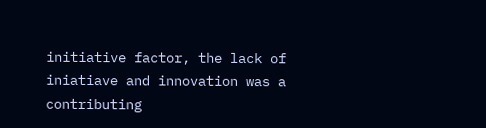initiative factor, the lack of iniatiave and innovation was a contributing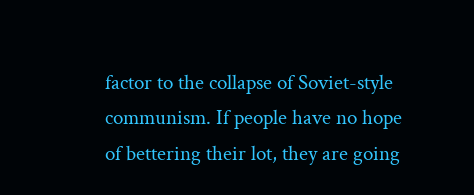factor to the collapse of Soviet-style communism. If people have no hope of bettering their lot, they are going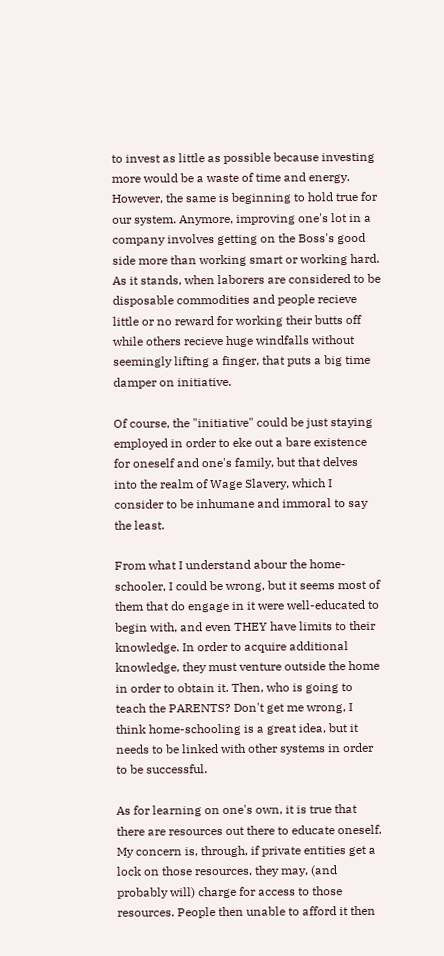to invest as little as possible because investing more would be a waste of time and energy. However, the same is beginning to hold true for our system. Anymore, improving one's lot in a company involves getting on the Boss's good side more than working smart or working hard. As it stands, when laborers are considered to be disposable commodities and people recieve little or no reward for working their butts off while others recieve huge windfalls without seemingly lifting a finger, that puts a big time damper on initiative.

Of course, the "initiative" could be just staying employed in order to eke out a bare existence for oneself and one's family, but that delves into the realm of Wage Slavery, which I consider to be inhumane and immoral to say the least.

From what I understand abour the home-schooler, I could be wrong, but it seems most of them that do engage in it were well-educated to begin with, and even THEY have limits to their knowledge. In order to acquire additional knowledge, they must venture outside the home in order to obtain it. Then, who is going to teach the PARENTS? Don't get me wrong, I think home-schooling is a great idea, but it needs to be linked with other systems in order to be successful.

As for learning on one's own, it is true that there are resources out there to educate oneself. My concern is, through, if private entities get a lock on those resources, they may, (and probably will) charge for access to those resources. People then unable to afford it then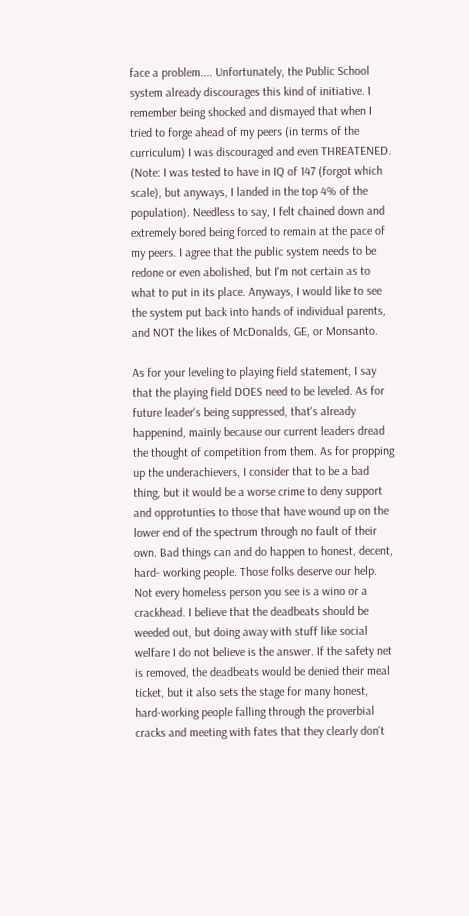face a problem.... Unfortunately, the Public School system already discourages this kind of initiative. I remember being shocked and dismayed that when I tried to forge ahead of my peers (in terms of the curriculum) I was discouraged and even THREATENED. (Note: I was tested to have in IQ of 147 (forgot which scale), but anyways, I landed in the top 4% of the population). Needless to say, I felt chained down and extremely bored being forced to remain at the pace of my peers. I agree that the public system needs to be redone or even abolished, but I'm not certain as to what to put in its place. Anyways, I would like to see the system put back into hands of individual parents, and NOT the likes of McDonalds, GE, or Monsanto.

As for your leveling to playing field statement, I say that the playing field DOES need to be leveled. As for future leader's being suppressed, that's already happenind, mainly because our current leaders dread the thought of competition from them. As for propping up the underachievers, I consider that to be a bad thing, but it would be a worse crime to deny support and opprotunties to those that have wound up on the lower end of the spectrum through no fault of their own. Bad things can and do happen to honest, decent, hard- working people. Those folks deserve our help. Not every homeless person you see is a wino or a crackhead. I believe that the deadbeats should be weeded out, but doing away with stuff like social welfare I do not believe is the answer. If the safety net is removed, the deadbeats would be denied their meal ticket, but it also sets the stage for many honest, hard-working people falling through the proverbial cracks and meeting with fates that they clearly don't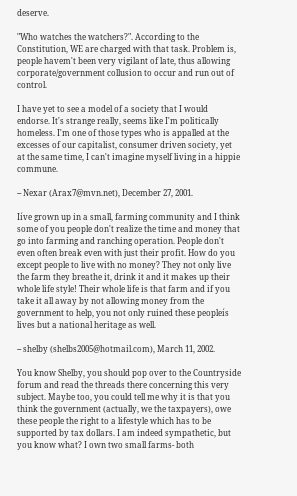deserve.

"Who watches the watchers?". According to the Constitution, WE are charged with that task. Problem is, people havem't been very vigilant of late, thus allowing corporate/government collusion to occur and run out of control.

I have yet to see a model of a society that I would endorse. It's strange really, seems like I'm politically homeless. I'm one of those types who is appalled at the excesses of our capitalist, consumer driven society, yet at the same time, I can't imagine myself living in a hippie commune.

-- Nexar (Arax7@mvn.net), December 27, 2001.

Iíve grown up in a small, farming community and I think some of you people don't realize the time and money that go into farming and ranching operation. People don't even often break even with just their profit. How do you except people to live with no money? They not only live the farm they breathe it, drink it and it makes up their whole life style! Their whole life is that farm and if you take it all away by not allowing money from the government to help, you not only ruined these peopleís lives but a national heritage as well.

-- shelby (shelbs2005@hotmail.com), March 11, 2002.

You know Shelby, you should pop over to the Countryside forum and read the threads there concerning this very subject. Maybe too, you could tell me why it is that you think the government (actually, we the taxpayers), owe these people the right to a lifestyle which has to be supported by tax dollars. I am indeed sympathetic, but you know what? I own two small farms- both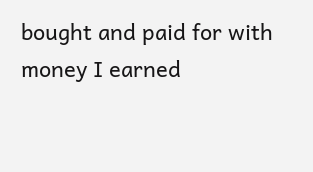bought and paid for with money I earned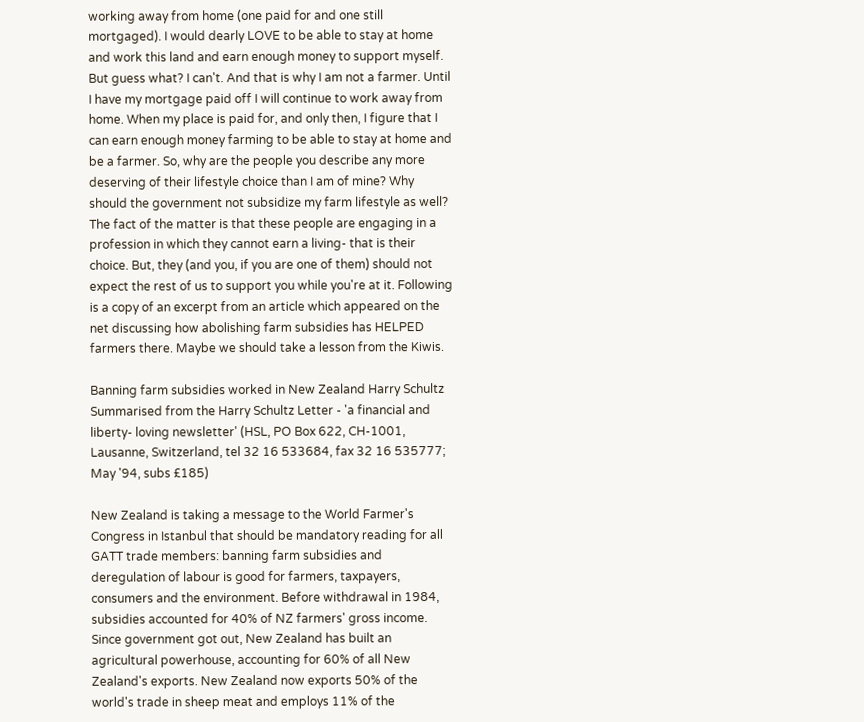working away from home (one paid for and one still mortgaged). I would dearly LOVE to be able to stay at home and work this land and earn enough money to support myself. But guess what? I can't. And that is why I am not a farmer. Until I have my mortgage paid off I will continue to work away from home. When my place is paid for, and only then, I figure that I can earn enough money farming to be able to stay at home and be a farmer. So, why are the people you describe any more deserving of their lifestyle choice than I am of mine? Why should the government not subsidize my farm lifestyle as well? The fact of the matter is that these people are engaging in a profession in which they cannot earn a living- that is their choice. But, they (and you, if you are one of them) should not expect the rest of us to support you while you're at it. Following is a copy of an excerpt from an article which appeared on the net discussing how abolishing farm subsidies has HELPED farmers there. Maybe we should take a lesson from the Kiwis.

Banning farm subsidies worked in New Zealand Harry Schultz Summarised from the Harry Schultz Letter - 'a financial and liberty- loving newsletter' (HSL, PO Box 622, CH-1001, Lausanne, Switzerland, tel 32 16 533684, fax 32 16 535777; May '94, subs £185)

New Zealand is taking a message to the World Farmer's Congress in Istanbul that should be mandatory reading for all GATT trade members: banning farm subsidies and deregulation of labour is good for farmers, taxpayers, consumers and the environment. Before withdrawal in 1984, subsidies accounted for 40% of NZ farmers' gross income. Since government got out, New Zealand has built an agricultural powerhouse, accounting for 60% of all New Zealand's exports. New Zealand now exports 50% of the world's trade in sheep meat and employs 11% of the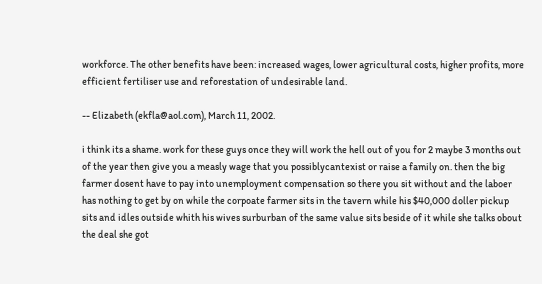workforce. The other benefits have been: increased wages, lower agricultural costs, higher profits, more efficient fertiliser use and reforestation of undesirable land.

-- Elizabeth (ekfla@aol.com), March 11, 2002.

i think its a shame. work for these guys once they will work the hell out of you for 2 maybe 3 months out of the year then give you a measly wage that you possiblycantexist or raise a family on. then the big farmer dosent have to pay into unemployment compensation so there you sit without and the laboer has nothing to get by on while the corpoate farmer sits in the tavern while his $40,000 doller pickup sits and idles outside whith his wives surburban of the same value sits beside of it while she talks obout the deal she got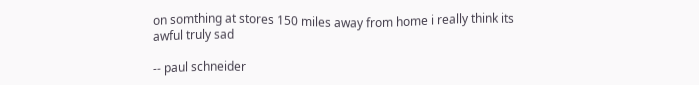on somthing at stores 150 miles away from home i really think its awful truly sad

-- paul schneider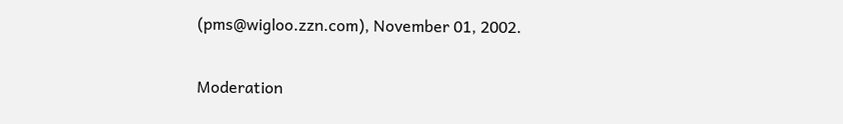(pms@wigloo.zzn.com), November 01, 2002.

Moderation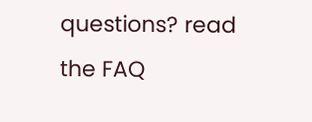questions? read the FAQ